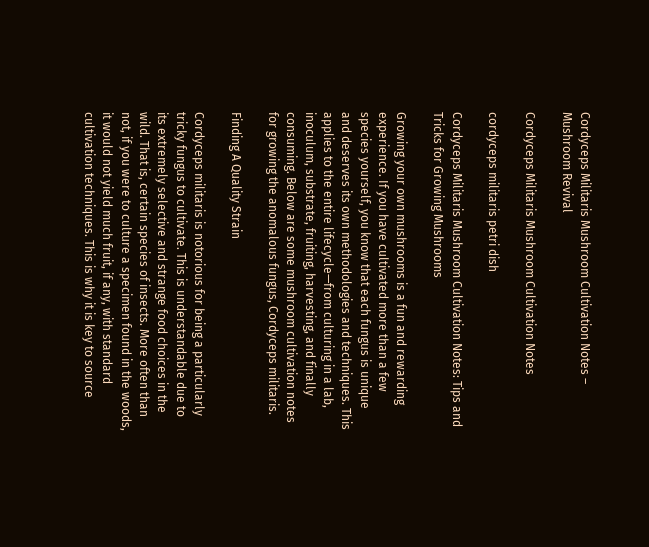Cordyceps Militaris Mushroom Cultivation Notes – Mushroom Revival

Cordyceps Militaris Mushroom Cultivation Notes

cordyceps militaris petri dish

Cordyceps Militaris Mushroom Cultivation Notes: Tips and Tricks for Growing Mushrooms

Growing your own mushrooms is a fun and rewarding experience. If you have cultivated more than a few species yourself, you know that each fungus is unique and deserves its own methodologies and techniques. This applies to the entire lifecycle—from culturing in a lab, inoculum, substrate, fruiting, harvesting, and finally consuming. Below are some mushroom cultivation notes for growing the anomalous fungus, Cordyceps militaris.

Finding A Quality Strain

Cordyceps militaris is notorious for being a particularly tricky fungus to cultivate. This is understandable due to its extremely selective and strange food choices in the wild. That is, certain species of insects. More often than not, if you were to culture a specimen found in the woods, it would not yield much fruit, if any, with standard cultivation techniques. This is why it is key to source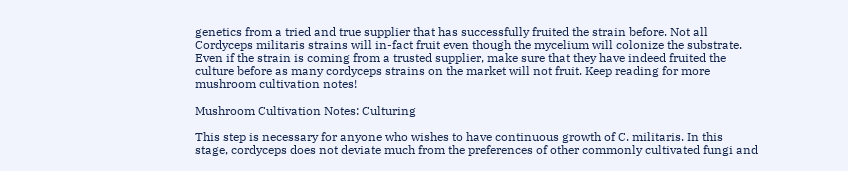genetics from a tried and true supplier that has successfully fruited the strain before. Not all Cordyceps militaris strains will in-fact fruit even though the mycelium will colonize the substrate. Even if the strain is coming from a trusted supplier, make sure that they have indeed fruited the culture before as many cordyceps strains on the market will not fruit. Keep reading for more mushroom cultivation notes!

Mushroom Cultivation Notes: Culturing

This step is necessary for anyone who wishes to have continuous growth of C. militaris. In this stage, cordyceps does not deviate much from the preferences of other commonly cultivated fungi and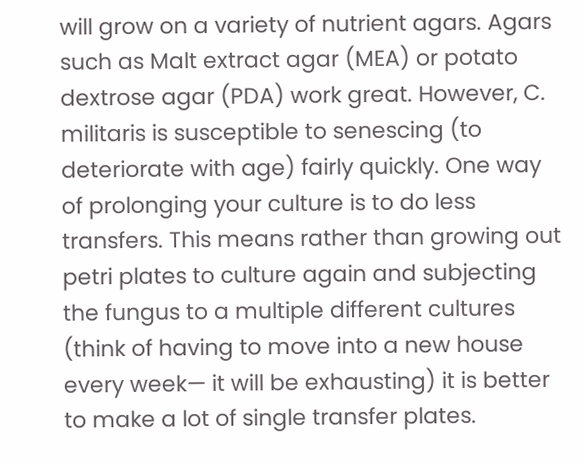will grow on a variety of nutrient agars. Agars such as Malt extract agar (MEA) or potato dextrose agar (PDA) work great. However, C. militaris is susceptible to senescing (to deteriorate with age) fairly quickly. One way of prolonging your culture is to do less transfers. This means rather than growing out petri plates to culture again and subjecting the fungus to a multiple different cultures (think of having to move into a new house every week— it will be exhausting) it is better to make a lot of single transfer plates.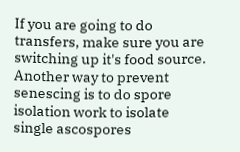If you are going to do transfers, make sure you are switching up it's food source. Another way to prevent senescing is to do spore isolation work to isolate single ascospores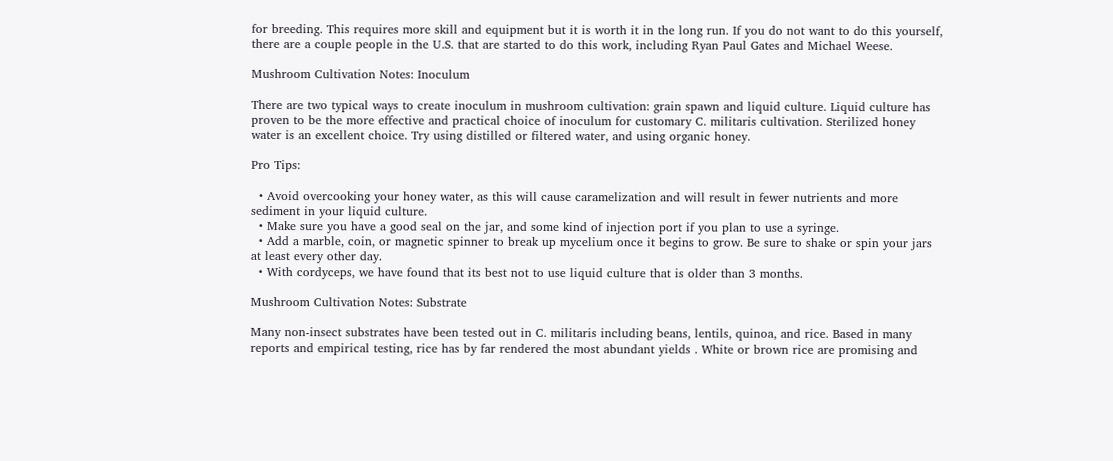for breeding. This requires more skill and equipment but it is worth it in the long run. If you do not want to do this yourself, there are a couple people in the U.S. that are started to do this work, including Ryan Paul Gates and Michael Weese.

Mushroom Cultivation Notes: Inoculum

There are two typical ways to create inoculum in mushroom cultivation: grain spawn and liquid culture. Liquid culture has proven to be the more effective and practical choice of inoculum for customary C. militaris cultivation. Sterilized honey water is an excellent choice. Try using distilled or filtered water, and using organic honey.

Pro Tips:

  • Avoid overcooking your honey water, as this will cause caramelization and will result in fewer nutrients and more sediment in your liquid culture.
  • Make sure you have a good seal on the jar, and some kind of injection port if you plan to use a syringe.
  • Add a marble, coin, or magnetic spinner to break up mycelium once it begins to grow. Be sure to shake or spin your jars at least every other day.
  • With cordyceps, we have found that its best not to use liquid culture that is older than 3 months.

Mushroom Cultivation Notes: Substrate

Many non-insect substrates have been tested out in C. militaris including beans, lentils, quinoa, and rice. Based in many reports and empirical testing, rice has by far rendered the most abundant yields . White or brown rice are promising and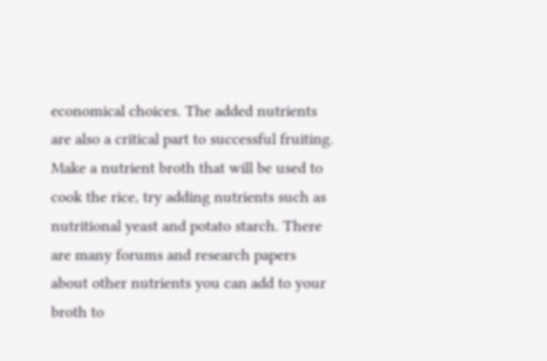economical choices. The added nutrients are also a critical part to successful fruiting. Make a nutrient broth that will be used to cook the rice, try adding nutrients such as nutritional yeast and potato starch. There are many forums and research papers about other nutrients you can add to your broth to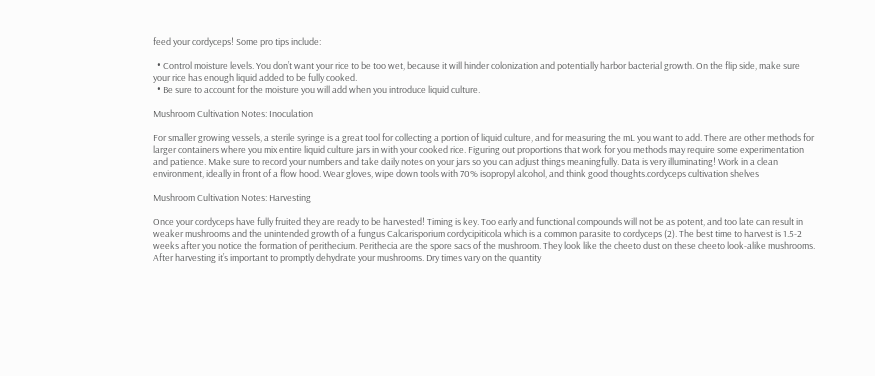feed your cordyceps! Some pro tips include:

  • Control moisture levels. You don’t want your rice to be too wet, because it will hinder colonization and potentially harbor bacterial growth. On the flip side, make sure your rice has enough liquid added to be fully cooked.
  • Be sure to account for the moisture you will add when you introduce liquid culture.

Mushroom Cultivation Notes: Inoculation

For smaller growing vessels, a sterile syringe is a great tool for collecting a portion of liquid culture, and for measuring the mL you want to add. There are other methods for larger containers where you mix entire liquid culture jars in with your cooked rice. Figuring out proportions that work for you methods may require some experimentation and patience. Make sure to record your numbers and take daily notes on your jars so you can adjust things meaningfully. Data is very illuminating! Work in a clean environment, ideally in front of a flow hood. Wear gloves, wipe down tools with 70% isopropyl alcohol, and think good thoughts.cordyceps cultivation shelves

Mushroom Cultivation Notes: Harvesting

Once your cordyceps have fully fruited they are ready to be harvested! Timing is key. Too early and functional compounds will not be as potent, and too late can result in weaker mushrooms and the unintended growth of a fungus Calcarisporium cordycipiticola which is a common parasite to cordyceps (2). The best time to harvest is 1.5-2 weeks after you notice the formation of perithecium. Perithecia are the spore sacs of the mushroom. They look like the cheeto dust on these cheeto look-alike mushrooms. After harvesting it’s important to promptly dehydrate your mushrooms. Dry times vary on the quantity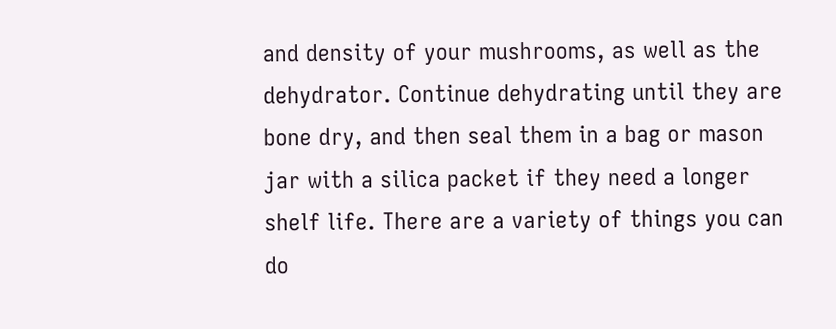and density of your mushrooms, as well as the dehydrator. Continue dehydrating until they are bone dry, and then seal them in a bag or mason jar with a silica packet if they need a longer shelf life. There are a variety of things you can do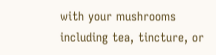with your mushrooms including tea, tincture, or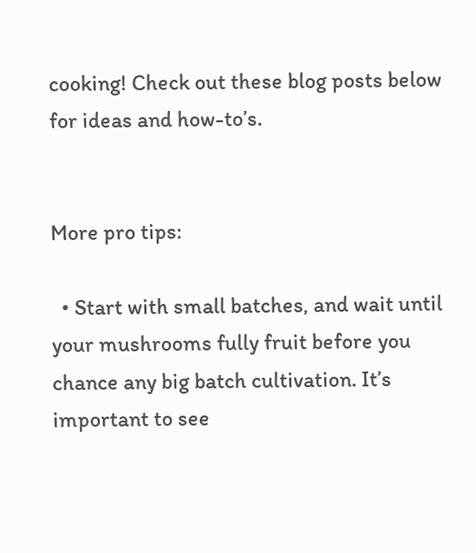cooking! Check out these blog posts below for ideas and how-to’s.


More pro tips:

  • Start with small batches, and wait until your mushrooms fully fruit before you chance any big batch cultivation. It’s important to see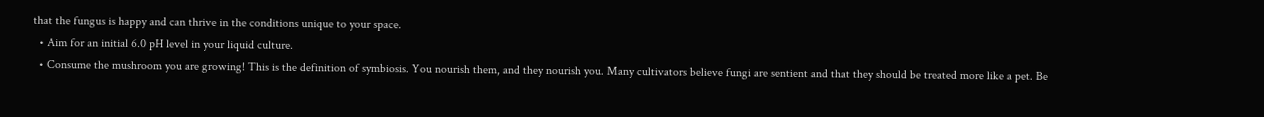that the fungus is happy and can thrive in the conditions unique to your space.
  • Aim for an initial 6.0 pH level in your liquid culture.
  • Consume the mushroom you are growing! This is the definition of symbiosis. You nourish them, and they nourish you. Many cultivators believe fungi are sentient and that they should be treated more like a pet. Be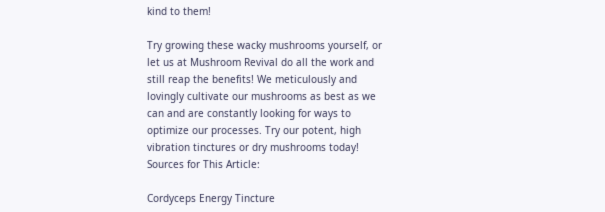kind to them!

Try growing these wacky mushrooms yourself, or let us at Mushroom Revival do all the work and still reap the benefits! We meticulously and lovingly cultivate our mushrooms as best as we can and are constantly looking for ways to optimize our processes. Try our potent, high vibration tinctures or dry mushrooms today! Sources for This Article:

Cordyceps Energy Tincture